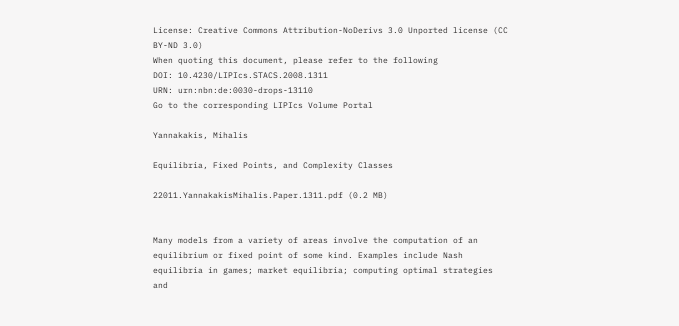License: Creative Commons Attribution-NoDerivs 3.0 Unported license (CC BY-ND 3.0)
When quoting this document, please refer to the following
DOI: 10.4230/LIPIcs.STACS.2008.1311
URN: urn:nbn:de:0030-drops-13110
Go to the corresponding LIPIcs Volume Portal

Yannakakis, Mihalis

Equilibria, Fixed Points, and Complexity Classes

22011.YannakakisMihalis.Paper.1311.pdf (0.2 MB)


Many models from a variety of areas involve the computation of an equilibrium or fixed point of some kind. Examples include Nash equilibria in games; market equilibria; computing optimal strategies and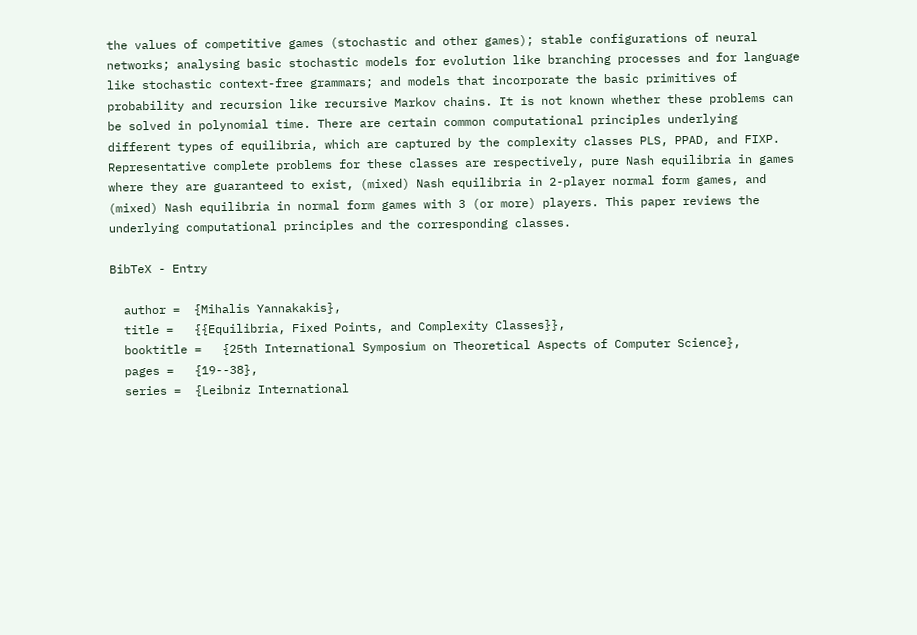the values of competitive games (stochastic and other games); stable configurations of neural networks; analysing basic stochastic models for evolution like branching processes and for language like stochastic context-free grammars; and models that incorporate the basic primitives of probability and recursion like recursive Markov chains. It is not known whether these problems can be solved in polynomial time. There are certain common computational principles underlying different types of equilibria, which are captured by the complexity classes PLS, PPAD, and FIXP. Representative complete problems for these classes are respectively, pure Nash equilibria in games where they are guaranteed to exist, (mixed) Nash equilibria in 2-player normal form games, and (mixed) Nash equilibria in normal form games with 3 (or more) players. This paper reviews the underlying computational principles and the corresponding classes.

BibTeX - Entry

  author =  {Mihalis Yannakakis},
  title =   {{Equilibria, Fixed Points, and Complexity Classes}},
  booktitle =   {25th International Symposium on Theoretical Aspects of Computer Science},
  pages =   {19--38},
  series =  {Leibniz International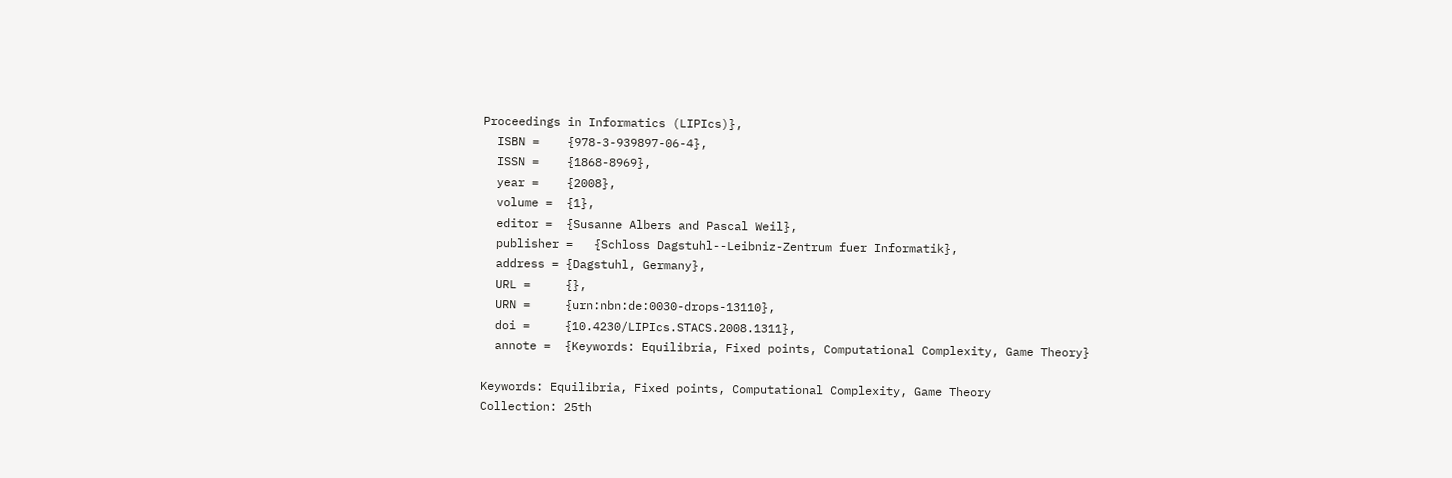Proceedings in Informatics (LIPIcs)},
  ISBN =    {978-3-939897-06-4},
  ISSN =    {1868-8969},
  year =    {2008},
  volume =  {1},
  editor =  {Susanne Albers and Pascal Weil},
  publisher =   {Schloss Dagstuhl--Leibniz-Zentrum fuer Informatik},
  address = {Dagstuhl, Germany},
  URL =     {},
  URN =     {urn:nbn:de:0030-drops-13110},
  doi =     {10.4230/LIPIcs.STACS.2008.1311},
  annote =  {Keywords: Equilibria, Fixed points, Computational Complexity, Game Theory}

Keywords: Equilibria, Fixed points, Computational Complexity, Game Theory
Collection: 25th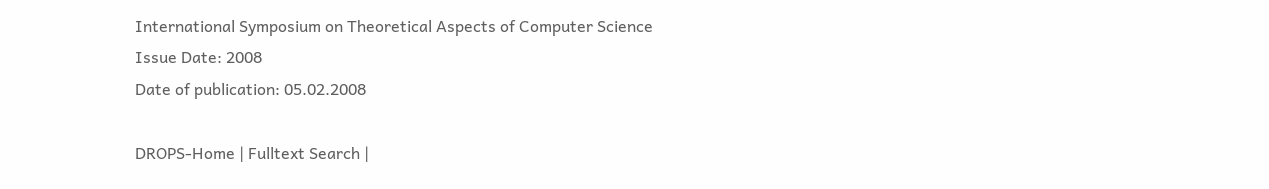International Symposium on Theoretical Aspects of Computer Science
Issue Date: 2008
Date of publication: 05.02.2008

DROPS-Home | Fulltext Search |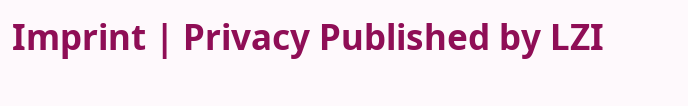Imprint | Privacy Published by LZI